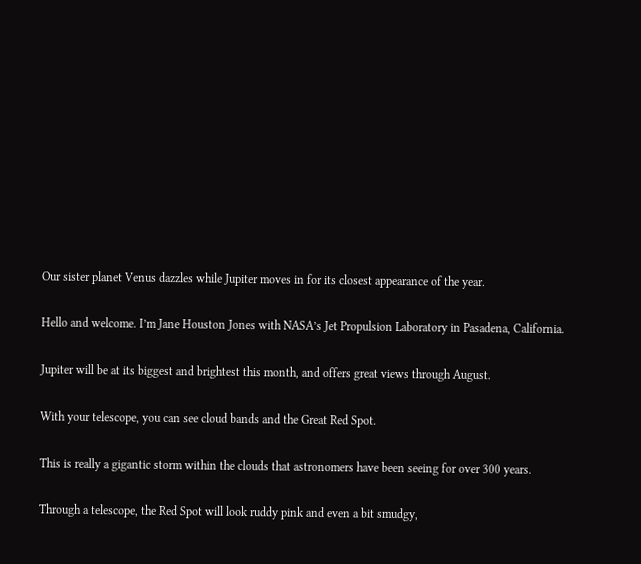Our sister planet Venus dazzles while Jupiter moves in for its closest appearance of the year.

Hello and welcome. I’m Jane Houston Jones with NASA’s Jet Propulsion Laboratory in Pasadena, California.

Jupiter will be at its biggest and brightest this month, and offers great views through August.

With your telescope, you can see cloud bands and the Great Red Spot.

This is really a gigantic storm within the clouds that astronomers have been seeing for over 300 years.

Through a telescope, the Red Spot will look ruddy pink and even a bit smudgy,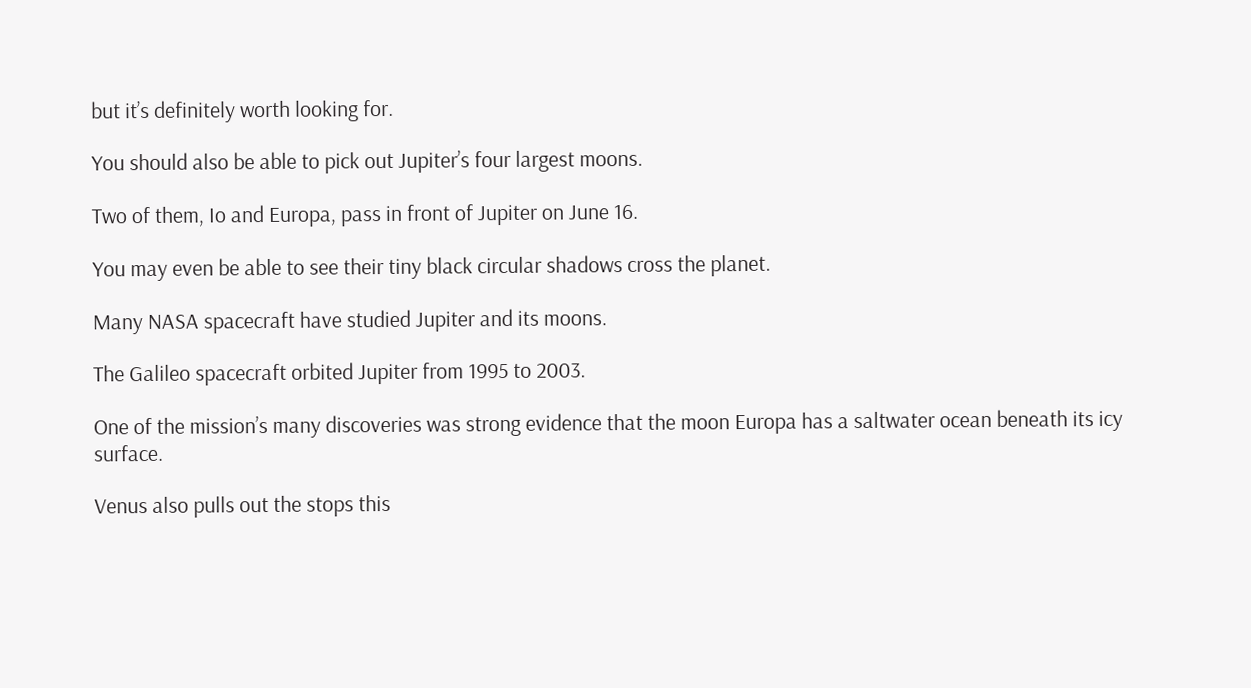but it’s definitely worth looking for.

You should also be able to pick out Jupiter’s four largest moons.

Two of them, Io and Europa, pass in front of Jupiter on June 16.

You may even be able to see their tiny black circular shadows cross the planet.

Many NASA spacecraft have studied Jupiter and its moons.

The Galileo spacecraft orbited Jupiter from 1995 to 2003.

One of the mission’s many discoveries was strong evidence that the moon Europa has a saltwater ocean beneath its icy surface.

Venus also pulls out the stops this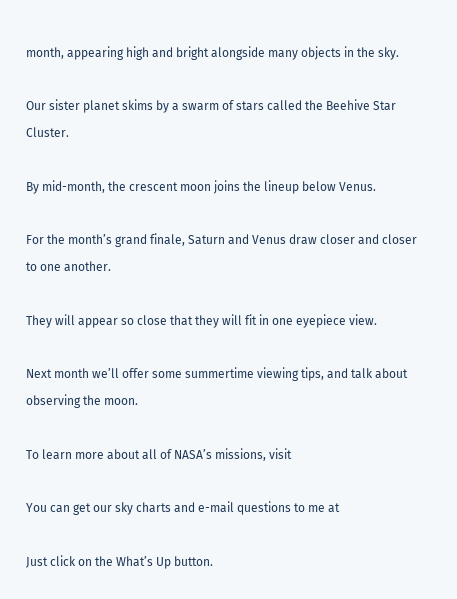month, appearing high and bright alongside many objects in the sky.

Our sister planet skims by a swarm of stars called the Beehive Star Cluster.

By mid-month, the crescent moon joins the lineup below Venus.

For the month’s grand finale, Saturn and Venus draw closer and closer to one another.

They will appear so close that they will fit in one eyepiece view.

Next month we’ll offer some summertime viewing tips, and talk about observing the moon.

To learn more about all of NASA’s missions, visit

You can get our sky charts and e-mail questions to me at

Just click on the What’s Up button.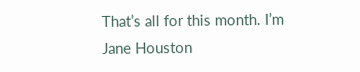That’s all for this month. I’m Jane Houston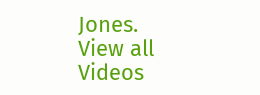Jones.
View all Videos